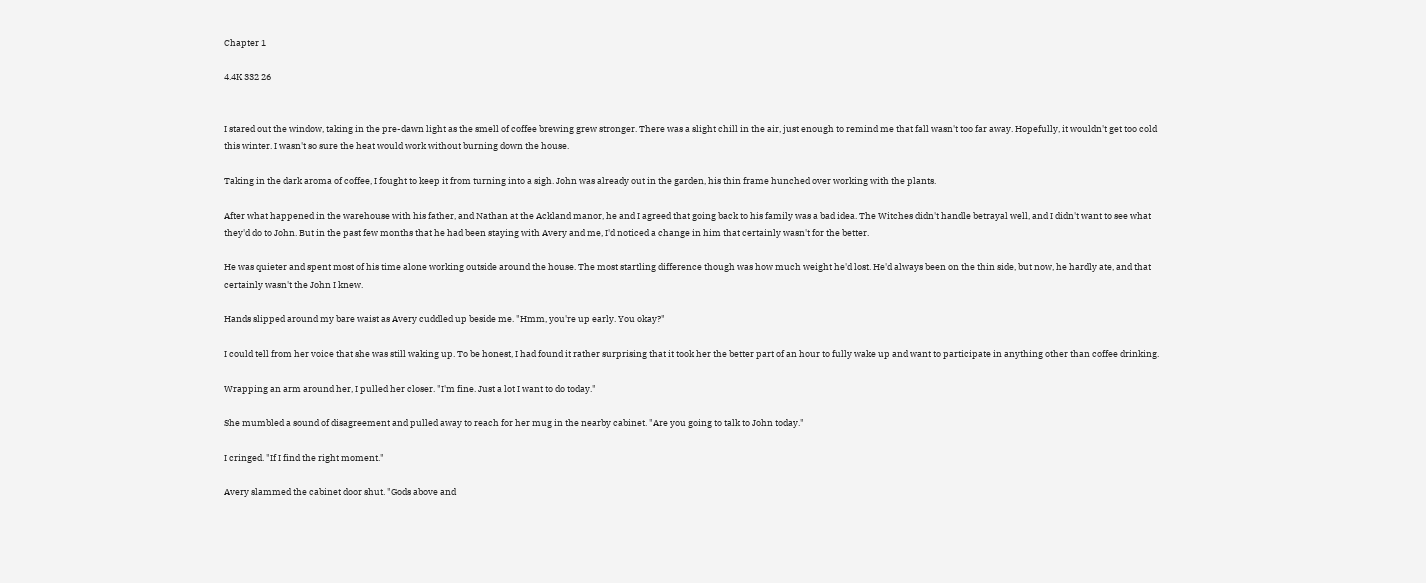Chapter 1

4.4K 332 26


I stared out the window, taking in the pre-dawn light as the smell of coffee brewing grew stronger. There was a slight chill in the air, just enough to remind me that fall wasn't too far away. Hopefully, it wouldn't get too cold this winter. I wasn't so sure the heat would work without burning down the house.

Taking in the dark aroma of coffee, I fought to keep it from turning into a sigh. John was already out in the garden, his thin frame hunched over working with the plants.

After what happened in the warehouse with his father, and Nathan at the Ackland manor, he and I agreed that going back to his family was a bad idea. The Witches didn't handle betrayal well, and I didn't want to see what they'd do to John. But in the past few months that he had been staying with Avery and me, I'd noticed a change in him that certainly wasn't for the better.

He was quieter and spent most of his time alone working outside around the house. The most startling difference though was how much weight he'd lost. He'd always been on the thin side, but now, he hardly ate, and that certainly wasn't the John I knew.

Hands slipped around my bare waist as Avery cuddled up beside me. "Hmm, you're up early. You okay?"

I could tell from her voice that she was still waking up. To be honest, I had found it rather surprising that it took her the better part of an hour to fully wake up and want to participate in anything other than coffee drinking.

Wrapping an arm around her, I pulled her closer. "I'm fine. Just a lot I want to do today."

She mumbled a sound of disagreement and pulled away to reach for her mug in the nearby cabinet. "Are you going to talk to John today."

I cringed. "If I find the right moment."

Avery slammed the cabinet door shut. "Gods above and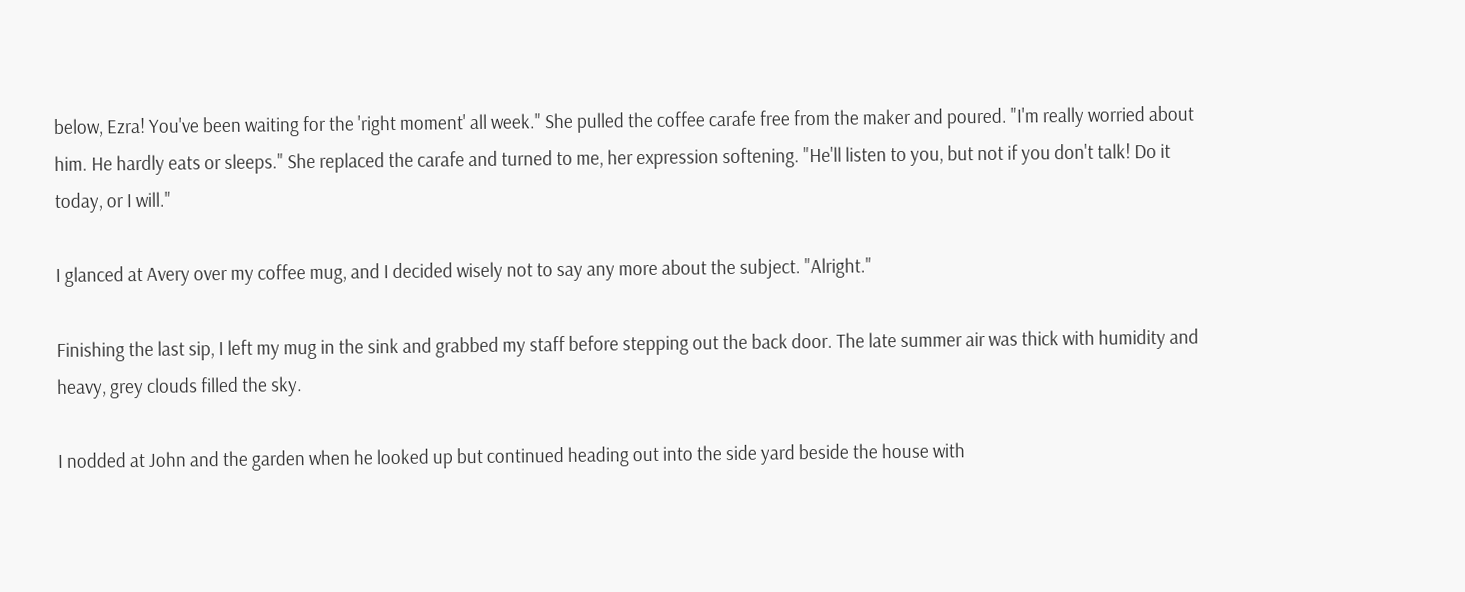below, Ezra! You've been waiting for the 'right moment' all week." She pulled the coffee carafe free from the maker and poured. "I'm really worried about him. He hardly eats or sleeps." She replaced the carafe and turned to me, her expression softening. "He'll listen to you, but not if you don't talk! Do it today, or I will."

I glanced at Avery over my coffee mug, and I decided wisely not to say any more about the subject. "Alright."

Finishing the last sip, I left my mug in the sink and grabbed my staff before stepping out the back door. The late summer air was thick with humidity and heavy, grey clouds filled the sky.

I nodded at John and the garden when he looked up but continued heading out into the side yard beside the house with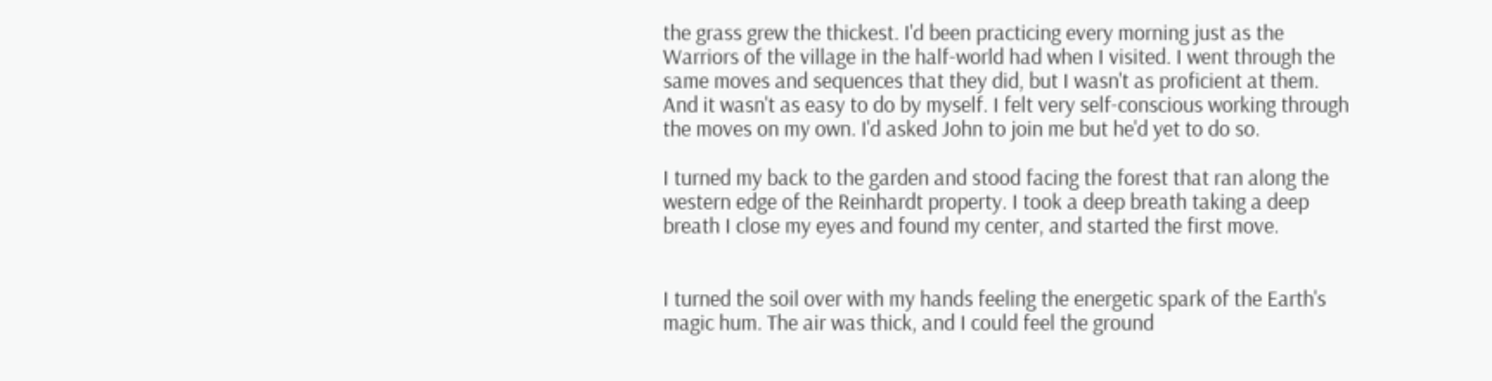the grass grew the thickest. I'd been practicing every morning just as the Warriors of the village in the half-world had when I visited. I went through the same moves and sequences that they did, but I wasn't as proficient at them. And it wasn't as easy to do by myself. I felt very self-conscious working through the moves on my own. I'd asked John to join me but he'd yet to do so.

I turned my back to the garden and stood facing the forest that ran along the western edge of the Reinhardt property. I took a deep breath taking a deep breath I close my eyes and found my center, and started the first move.


I turned the soil over with my hands feeling the energetic spark of the Earth's magic hum. The air was thick, and I could feel the ground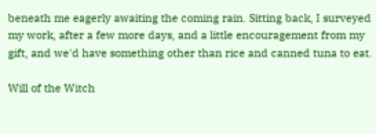beneath me eagerly awaiting the coming rain. Sitting back, I surveyed my work, after a few more days, and a little encouragement from my gift, and we'd have something other than rice and canned tuna to eat.

Will of the Witch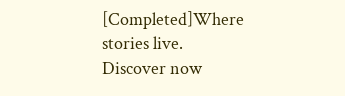[Completed]Where stories live. Discover now